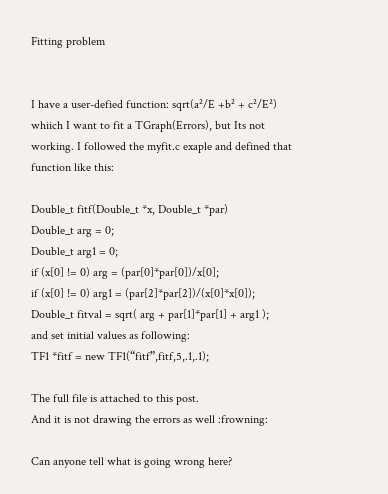Fitting problem


I have a user-defied function: sqrt(a²/E +b² + c²/E²) whiich I want to fit a TGraph(Errors), but Its not working. I followed the myfit.c exaple and defined that function like this:

Double_t fitf(Double_t *x, Double_t *par)
Double_t arg = 0;
Double_t arg1 = 0;
if (x[0] != 0) arg = (par[0]*par[0])/x[0];
if (x[0] != 0) arg1 = (par[2]*par[2])/(x[0]*x[0]);
Double_t fitval = sqrt( arg + par[1]*par[1] + arg1 );
and set initial values as following:
TF1 *fitf = new TF1(“fitf”,fitf,5,.1,.1);

The full file is attached to this post.
And it is not drawing the errors as well :frowning:

Can anyone tell what is going wrong here?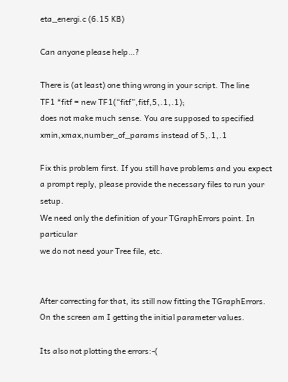eta_energi.c (6.15 KB)

Can anyone please help…?

There is (at least) one thing wrong in your script. The line
TF1 *fitf = new TF1(“fitf”,fitf,5,.1,.1);
does not make much sense. You are supposed to specified
xmin,xmax,number_of_params instead of 5,.1,.1

Fix this problem first. If you still have problems and you expect a prompt reply, please provide the necessary files to run your setup.
We need only the definition of your TGraphErrors point. In particular
we do not need your Tree file, etc.


After correcting for that, its still now fitting the TGraphErrors. On the screen am I getting the initial parameter values.

Its also not plotting the errors:-(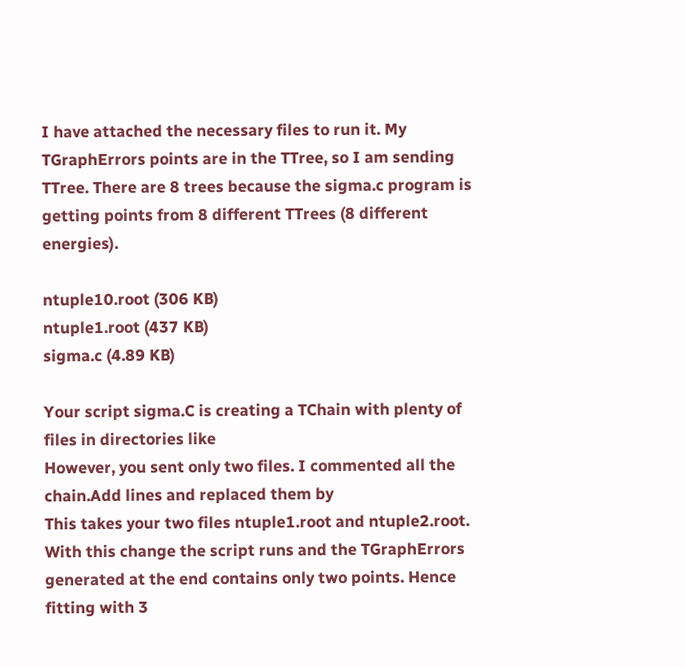I have attached the necessary files to run it. My TGraphErrors points are in the TTree, so I am sending TTree. There are 8 trees because the sigma.c program is getting points from 8 different TTrees (8 different energies).

ntuple10.root (306 KB)
ntuple1.root (437 KB)
sigma.c (4.89 KB)

Your script sigma.C is creating a TChain with plenty of files in directories like
However, you sent only two files. I commented all the chain.Add lines and replaced them by
This takes your two files ntuple1.root and ntuple2.root.
With this change the script runs and the TGraphErrors generated at the end contains only two points. Hence fitting with 3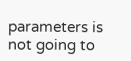parameters is not going to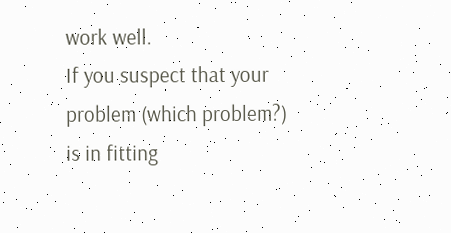work well.
If you suspect that your problem (which problem?) is in fitting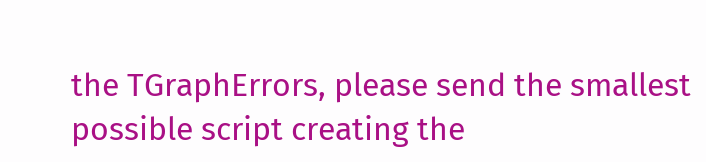the TGraphErrors, please send the smallest possible script creating the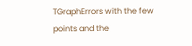TGraphErrors with the few points and the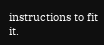instructions to fit it.